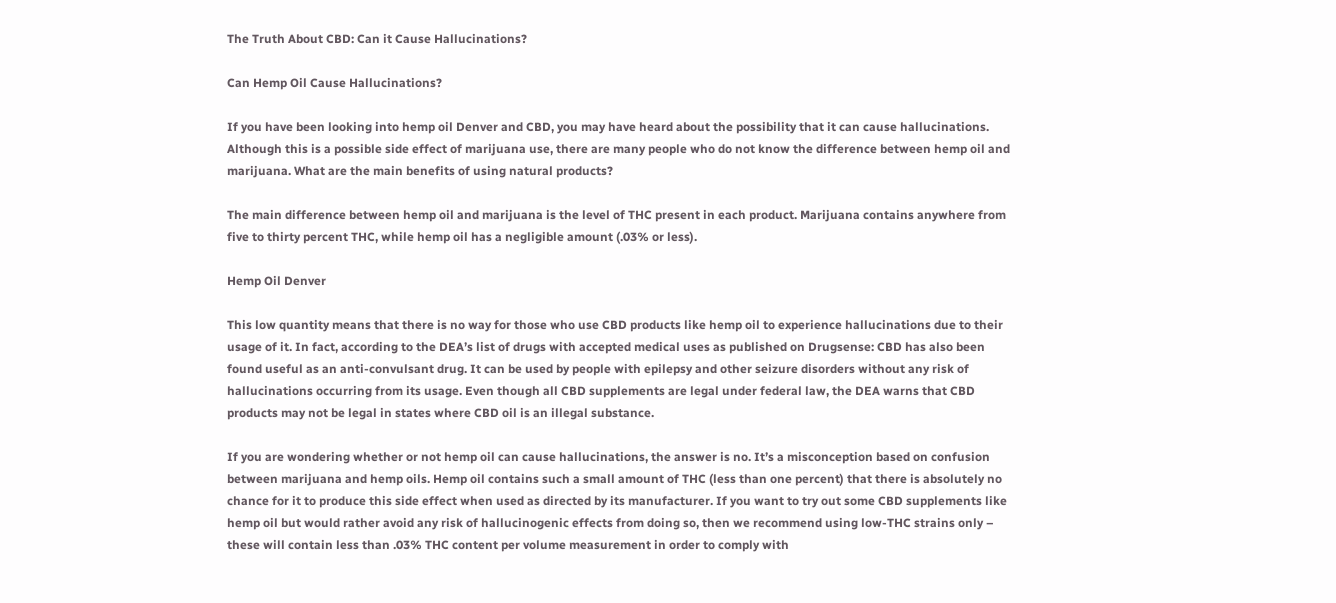The Truth About CBD: Can it Cause Hallucinations?

Can Hemp Oil Cause Hallucinations?

If you have been looking into hemp oil Denver and CBD, you may have heard about the possibility that it can cause hallucinations. Although this is a possible side effect of marijuana use, there are many people who do not know the difference between hemp oil and marijuana. What are the main benefits of using natural products?

The main difference between hemp oil and marijuana is the level of THC present in each product. Marijuana contains anywhere from five to thirty percent THC, while hemp oil has a negligible amount (.03% or less).

Hemp Oil Denver

This low quantity means that there is no way for those who use CBD products like hemp oil to experience hallucinations due to their usage of it. In fact, according to the DEA’s list of drugs with accepted medical uses as published on Drugsense: CBD has also been found useful as an anti-convulsant drug. It can be used by people with epilepsy and other seizure disorders without any risk of hallucinations occurring from its usage. Even though all CBD supplements are legal under federal law, the DEA warns that CBD products may not be legal in states where CBD oil is an illegal substance.

If you are wondering whether or not hemp oil can cause hallucinations, the answer is no. It’s a misconception based on confusion between marijuana and hemp oils. Hemp oil contains such a small amount of THC (less than one percent) that there is absolutely no chance for it to produce this side effect when used as directed by its manufacturer. If you want to try out some CBD supplements like hemp oil but would rather avoid any risk of hallucinogenic effects from doing so, then we recommend using low-THC strains only – these will contain less than .03% THC content per volume measurement in order to comply with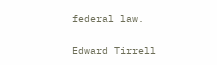federal law.

Edward Tirrell